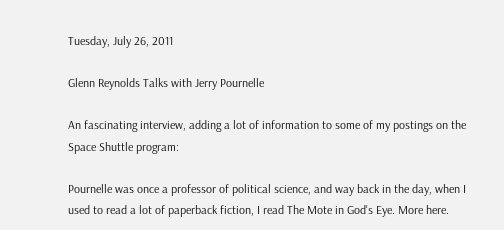Tuesday, July 26, 2011

Glenn Reynolds Talks with Jerry Pournelle

An fascinating interview, adding a lot of information to some of my postings on the Space Shuttle program:

Pournelle was once a professor of political science, and way back in the day, when I used to read a lot of paperback fiction, I read The Mote in God's Eye. More here.